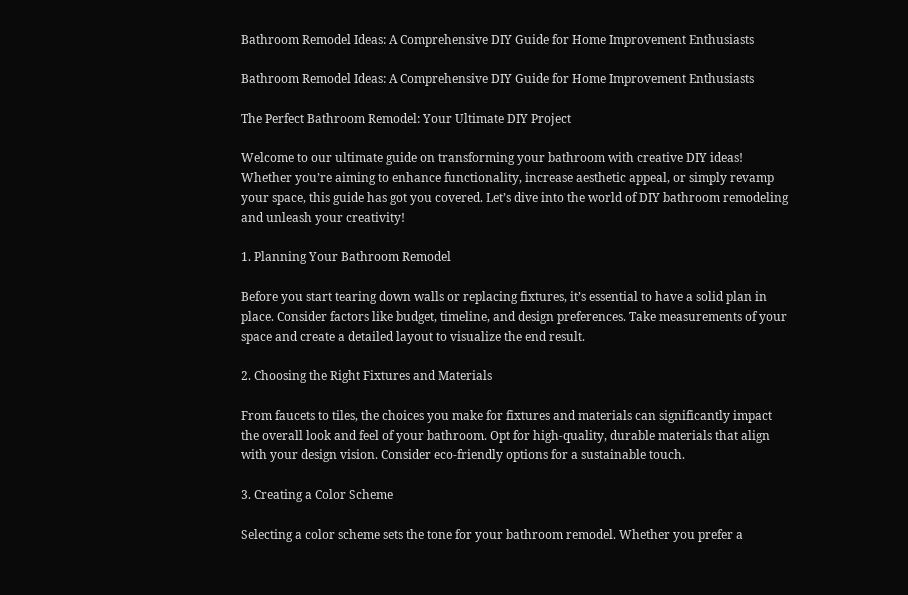Bathroom Remodel Ideas: A Comprehensive DIY Guide for Home Improvement Enthusiasts

Bathroom Remodel Ideas: A Comprehensive DIY Guide for Home Improvement Enthusiasts

The Perfect Bathroom Remodel: Your Ultimate DIY Project

Welcome to our ultimate guide on transforming your bathroom with creative DIY ideas! Whether you’re aiming to enhance functionality, increase aesthetic appeal, or simply revamp your space, this guide has got you covered. Let’s dive into the world of DIY bathroom remodeling and unleash your creativity!

1. Planning Your Bathroom Remodel

Before you start tearing down walls or replacing fixtures, it’s essential to have a solid plan in place. Consider factors like budget, timeline, and design preferences. Take measurements of your space and create a detailed layout to visualize the end result.

2. Choosing the Right Fixtures and Materials

From faucets to tiles, the choices you make for fixtures and materials can significantly impact the overall look and feel of your bathroom. Opt for high-quality, durable materials that align with your design vision. Consider eco-friendly options for a sustainable touch.

3. Creating a Color Scheme

Selecting a color scheme sets the tone for your bathroom remodel. Whether you prefer a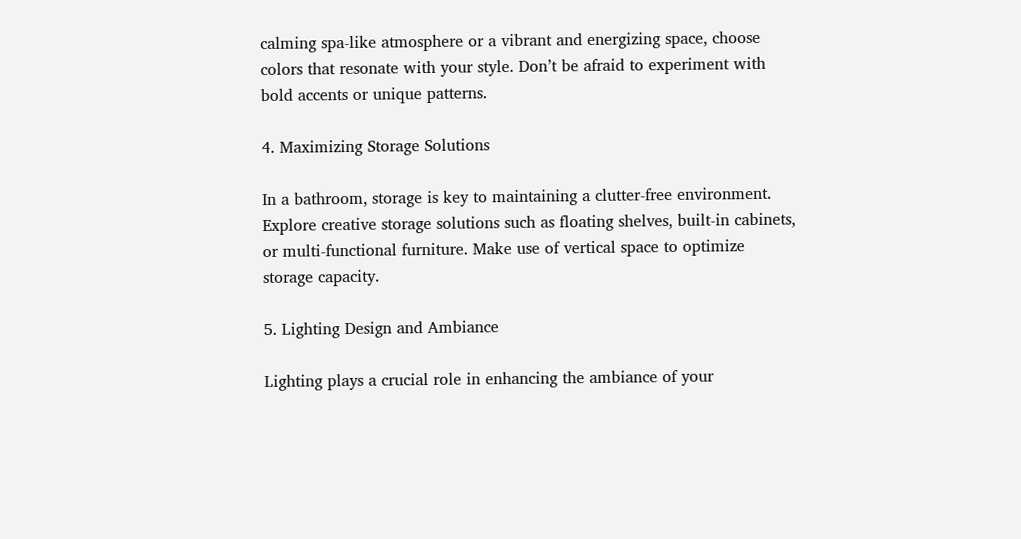calming spa-like atmosphere or a vibrant and energizing space, choose colors that resonate with your style. Don’t be afraid to experiment with bold accents or unique patterns.

4. Maximizing Storage Solutions

In a bathroom, storage is key to maintaining a clutter-free environment. Explore creative storage solutions such as floating shelves, built-in cabinets, or multi-functional furniture. Make use of vertical space to optimize storage capacity.

5. Lighting Design and Ambiance

Lighting plays a crucial role in enhancing the ambiance of your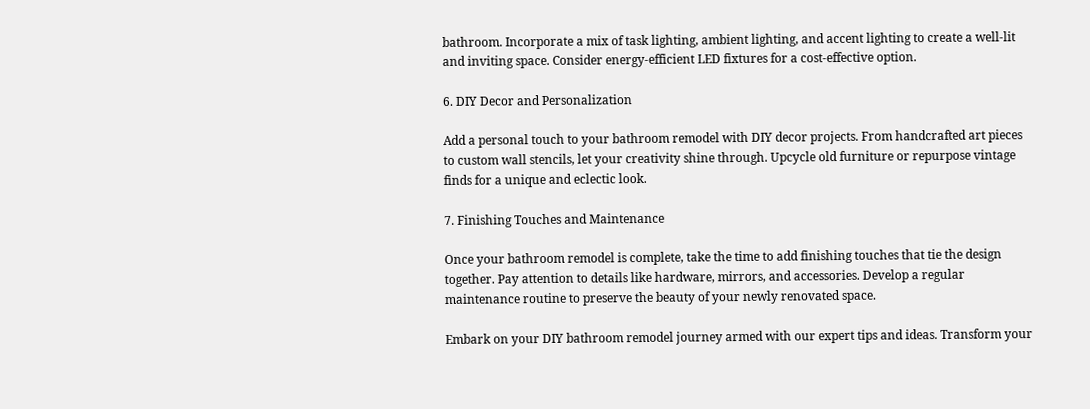bathroom. Incorporate a mix of task lighting, ambient lighting, and accent lighting to create a well-lit and inviting space. Consider energy-efficient LED fixtures for a cost-effective option.

6. DIY Decor and Personalization

Add a personal touch to your bathroom remodel with DIY decor projects. From handcrafted art pieces to custom wall stencils, let your creativity shine through. Upcycle old furniture or repurpose vintage finds for a unique and eclectic look.

7. Finishing Touches and Maintenance

Once your bathroom remodel is complete, take the time to add finishing touches that tie the design together. Pay attention to details like hardware, mirrors, and accessories. Develop a regular maintenance routine to preserve the beauty of your newly renovated space.

Embark on your DIY bathroom remodel journey armed with our expert tips and ideas. Transform your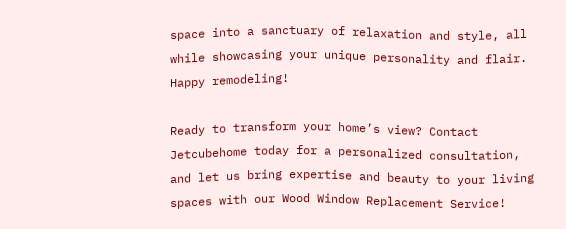space into a sanctuary of relaxation and style, all while showcasing your unique personality and flair. Happy remodeling!

Ready to transform your home’s view? Contact Jetcubehome today for a personalized consultation, and let us bring expertise and beauty to your living spaces with our Wood Window Replacement Service!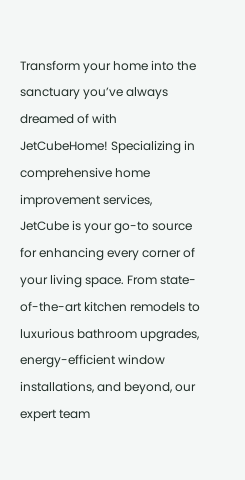Transform your home into the sanctuary you’ve always dreamed of with JetCubeHome! Specializing in comprehensive home improvement services, JetCube is your go-to source for enhancing every corner of your living space. From state-of-the-art kitchen remodels to luxurious bathroom upgrades, energy-efficient window installations, and beyond, our expert team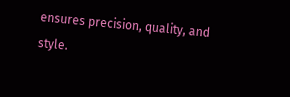ensures precision, quality, and style.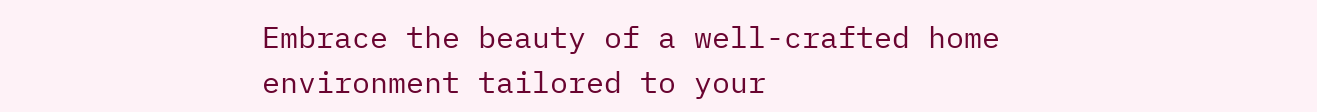Embrace the beauty of a well-crafted home environment tailored to your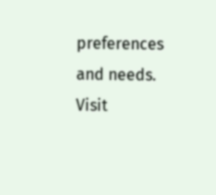preferences and needs. Visit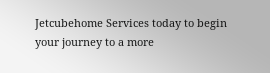Jetcubehome Services today to begin your journey to a more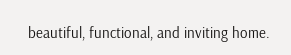beautiful, functional, and inviting home.